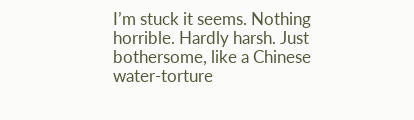I’m stuck it seems. Nothing horrible. Hardly harsh. Just bothersome, like a Chinese water-torture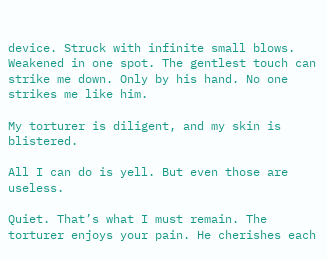device. Struck with infinite small blows. Weakened in one spot. The gentlest touch can strike me down. Only by his hand. No one strikes me like him.

My torturer is diligent, and my skin is blistered.

All I can do is yell. But even those are useless.

Quiet. That’s what I must remain. The torturer enjoys your pain. He cherishes each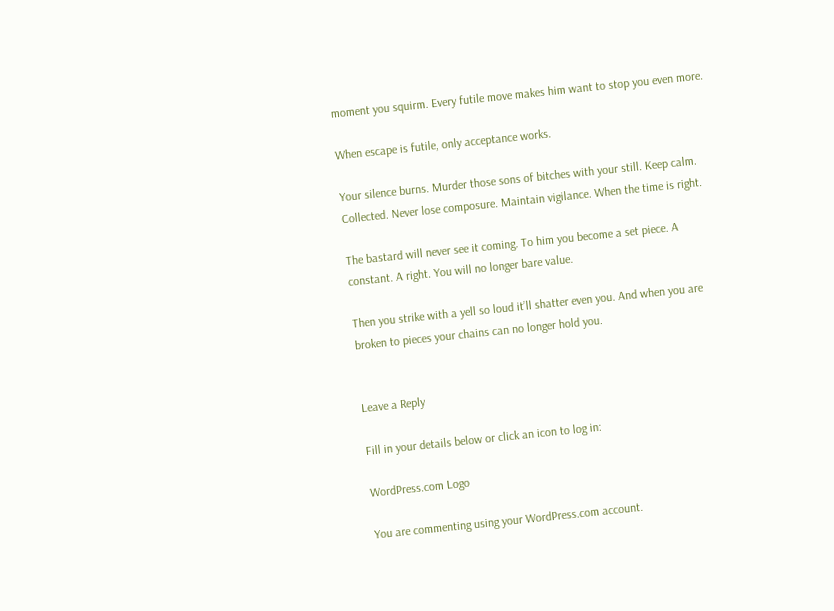moment you squirm. Every futile move makes him want to stop you even more.

When escape is futile, only acceptance works.

Your silence burns. Murder those sons of bitches with your still. Keep calm. Collected. Never lose composure. Maintain vigilance. When the time is right.

The bastard will never see it coming. To him you become a set piece. A constant. A right. You will no longer bare value.

Then you strike with a yell so loud it’ll shatter even you. And when you are broken to pieces your chains can no longer hold you.


Leave a Reply

Fill in your details below or click an icon to log in:

WordPress.com Logo

You are commenting using your WordPress.com account.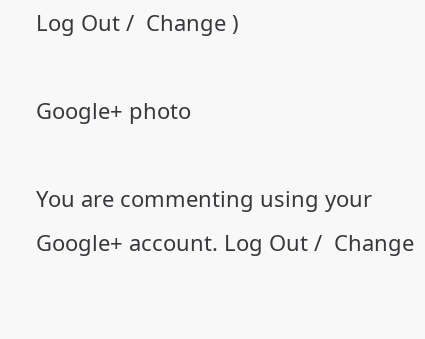Log Out /  Change )

Google+ photo

You are commenting using your Google+ account. Log Out /  Change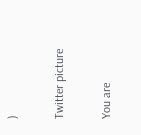)

Twitter picture

You are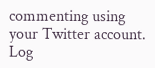commenting using your Twitter account. Log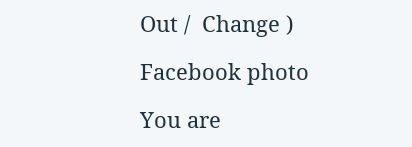Out /  Change )

Facebook photo

You are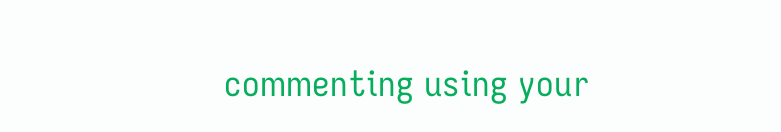commenting using your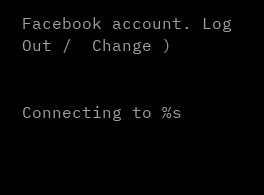Facebook account. Log Out /  Change )


Connecting to %s